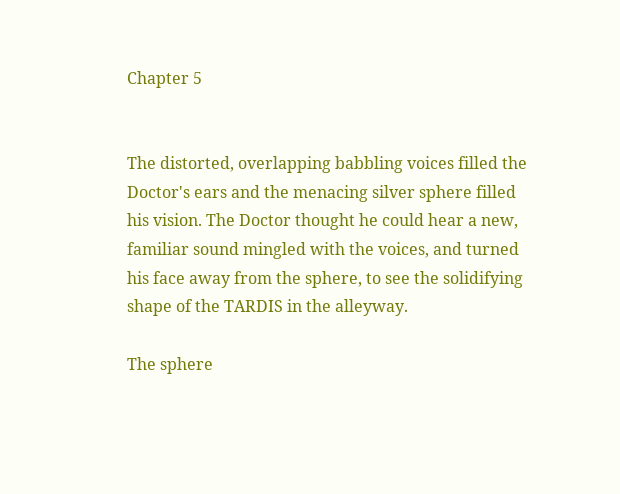Chapter 5


The distorted, overlapping babbling voices filled the Doctor's ears and the menacing silver sphere filled his vision. The Doctor thought he could hear a new, familiar sound mingled with the voices, and turned his face away from the sphere, to see the solidifying shape of the TARDIS in the alleyway.

The sphere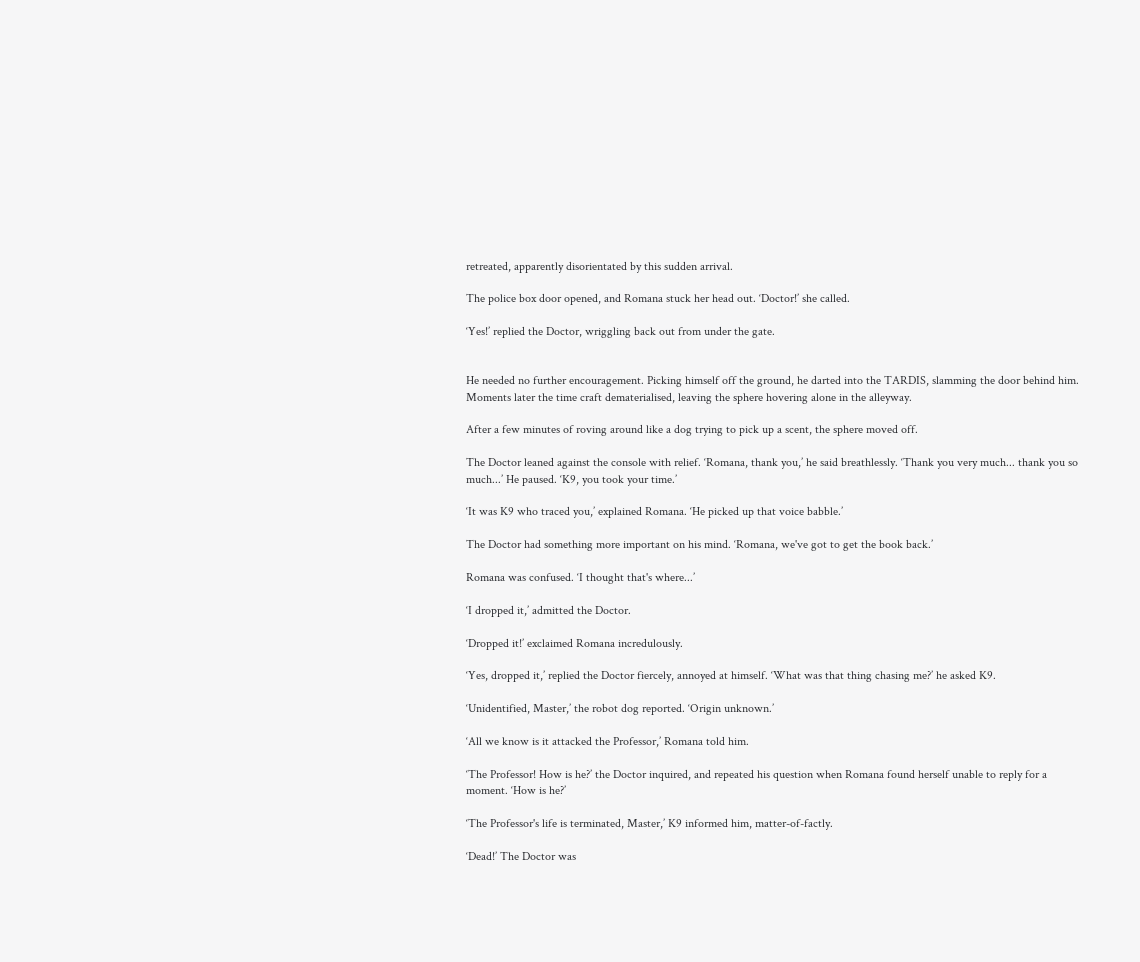retreated, apparently disorientated by this sudden arrival.

The police box door opened, and Romana stuck her head out. ‘Doctor!’ she called.

‘Yes!’ replied the Doctor, wriggling back out from under the gate.


He needed no further encouragement. Picking himself off the ground, he darted into the TARDIS, slamming the door behind him. Moments later the time craft dematerialised, leaving the sphere hovering alone in the alleyway.

After a few minutes of roving around like a dog trying to pick up a scent, the sphere moved off.

The Doctor leaned against the console with relief. ‘Romana, thank you,’ he said breathlessly. ‘Thank you very much... thank you so much...’ He paused. ‘K9, you took your time.’

‘It was K9 who traced you,’ explained Romana. ‘He picked up that voice babble.’

The Doctor had something more important on his mind. ‘Romana, we've got to get the book back.’

Romana was confused. ‘I thought that's where...’

‘I dropped it,’ admitted the Doctor.

‘Dropped it!’ exclaimed Romana incredulously.

‘Yes, dropped it,’ replied the Doctor fiercely, annoyed at himself. ‘What was that thing chasing me?’ he asked K9.

‘Unidentified, Master,’ the robot dog reported. ‘Origin unknown.’

‘All we know is it attacked the Professor,’ Romana told him.

‘The Professor! How is he?’ the Doctor inquired, and repeated his question when Romana found herself unable to reply for a moment. ‘How is he?’

‘The Professor's life is terminated, Master,’ K9 informed him, matter-of-factly.

‘Dead!’ The Doctor was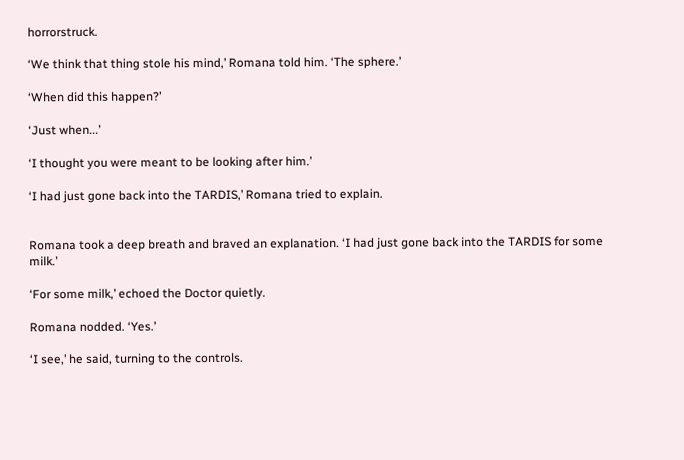horrorstruck.

‘We think that thing stole his mind,’ Romana told him. ‘The sphere.’

‘When did this happen?’

‘Just when...’

‘I thought you were meant to be looking after him.’

‘I had just gone back into the TARDIS,’ Romana tried to explain.


Romana took a deep breath and braved an explanation. ‘I had just gone back into the TARDIS for some milk.’

‘For some milk,’ echoed the Doctor quietly.

Romana nodded. ‘Yes.’

‘I see,’ he said, turning to the controls.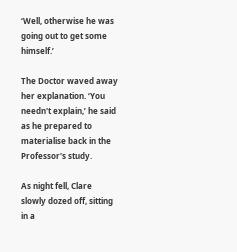‘Well, otherwise he was going out to get some himself.’

The Doctor waved away her explanation. ‘You needn't explain,’ he said as he prepared to materialise back in the Professor's study.

As night fell, Clare slowly dozed off, sitting in a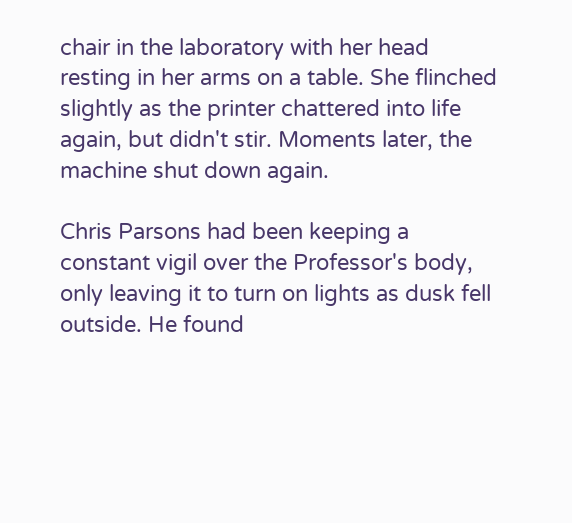chair in the laboratory with her head resting in her arms on a table. She flinched slightly as the printer chattered into life again, but didn't stir. Moments later, the machine shut down again.

Chris Parsons had been keeping a constant vigil over the Professor's body, only leaving it to turn on lights as dusk fell outside. He found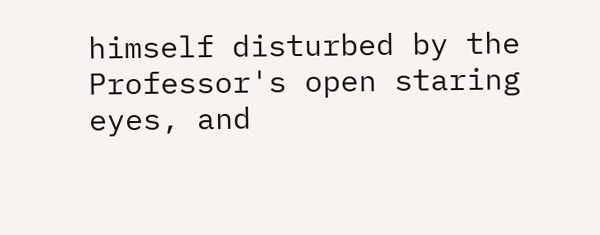himself disturbed by the Professor's open staring eyes, and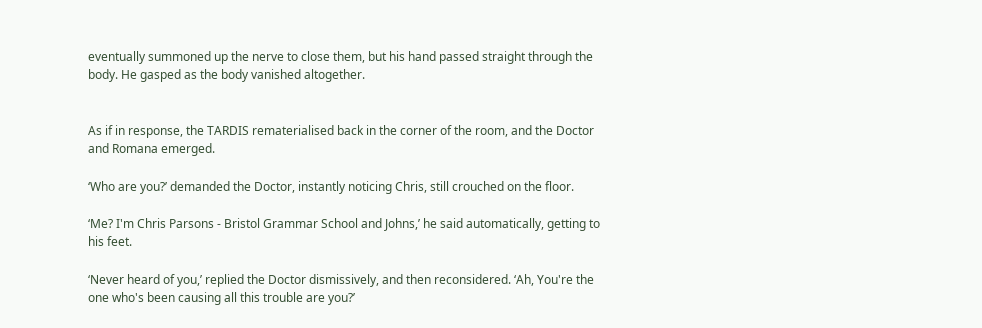eventually summoned up the nerve to close them, but his hand passed straight through the body. He gasped as the body vanished altogether.


As if in response, the TARDIS rematerialised back in the corner of the room, and the Doctor and Romana emerged.

‘Who are you?’ demanded the Doctor, instantly noticing Chris, still crouched on the floor.

‘Me? I'm Chris Parsons - Bristol Grammar School and Johns,’ he said automatically, getting to his feet.

‘Never heard of you,’ replied the Doctor dismissively, and then reconsidered. ‘Ah, You're the one who's been causing all this trouble are you?’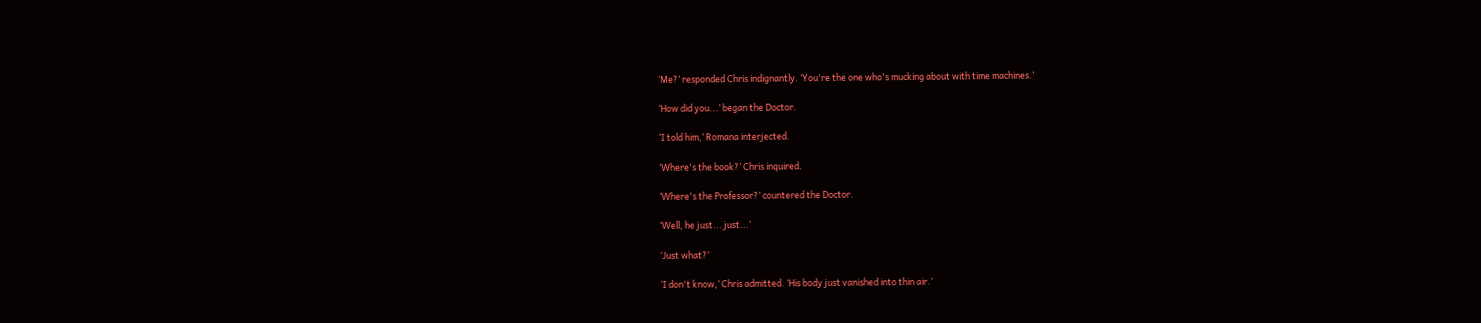‘Me?’ responded Chris indignantly. ‘You're the one who's mucking about with time machines.’

‘How did you...’ began the Doctor.

‘I told him,’ Romana interjected.

‘Where's the book?’ Chris inquired.

‘Where's the Professor?’ countered the Doctor.

‘Well, he just... just...’

‘Just what?’

‘I don't know,’ Chris admitted. ‘His body just vanished into thin air.’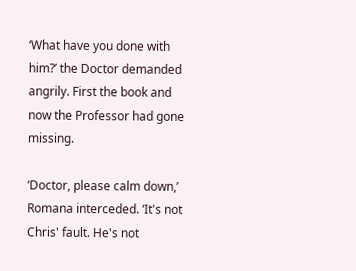‘What have you done with him?’ the Doctor demanded angrily. First the book and now the Professor had gone missing.

‘Doctor, please calm down,’ Romana interceded. ‘It's not Chris' fault. He's not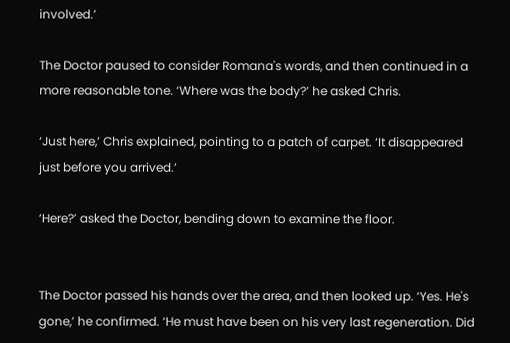involved.’

The Doctor paused to consider Romana's words, and then continued in a more reasonable tone. ‘Where was the body?’ he asked Chris.

‘Just here,’ Chris explained, pointing to a patch of carpet. ‘It disappeared just before you arrived.’

‘Here?’ asked the Doctor, bending down to examine the floor.


The Doctor passed his hands over the area, and then looked up. ‘Yes. He's gone,’ he confirmed. ‘He must have been on his very last regeneration. Did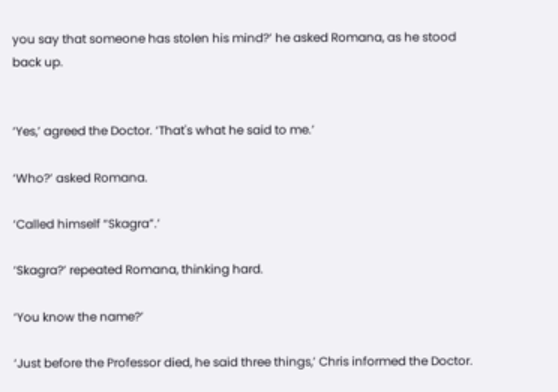you say that someone has stolen his mind?’ he asked Romana, as he stood back up.


‘Yes,’ agreed the Doctor. ‘That's what he said to me.’

‘Who?’ asked Romana.

‘Called himself “Skagra”.’

‘Skagra?’ repeated Romana, thinking hard.

‘You know the name?’

‘Just before the Professor died, he said three things,’ Chris informed the Doctor.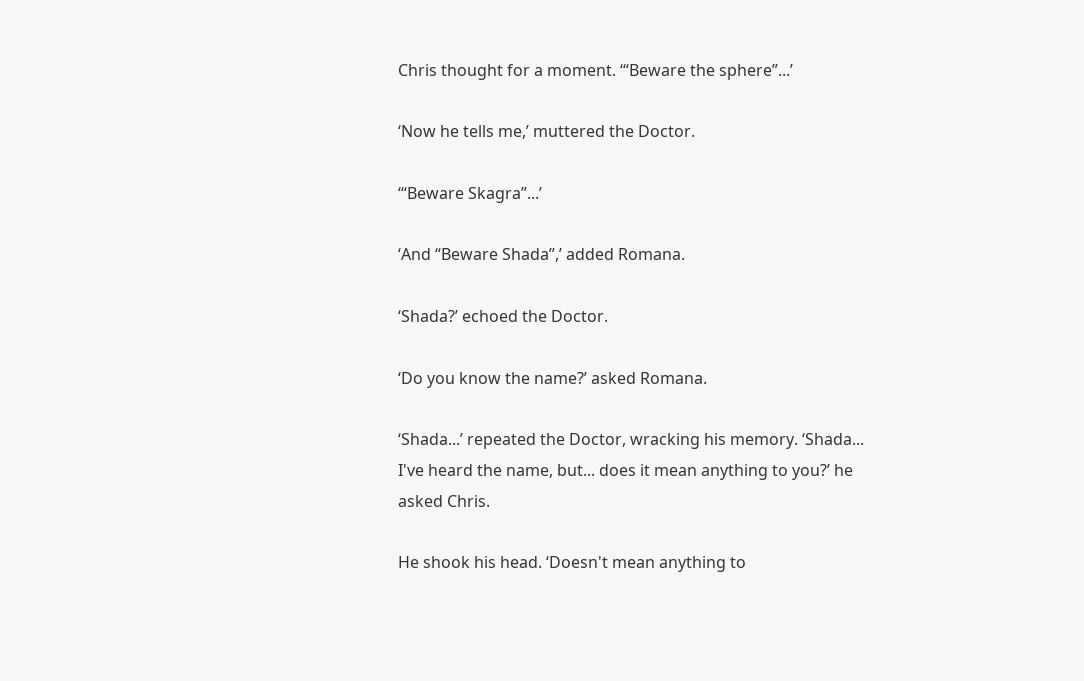Chris thought for a moment. ‘“Beware the sphere”...’

‘Now he tells me,’ muttered the Doctor.

‘“Beware Skagra”...’

‘And “Beware Shada”,’ added Romana.

‘Shada?’ echoed the Doctor.

‘Do you know the name?’ asked Romana.

‘Shada...’ repeated the Doctor, wracking his memory. ‘Shada... I've heard the name, but... does it mean anything to you?’ he asked Chris.

He shook his head. ‘Doesn't mean anything to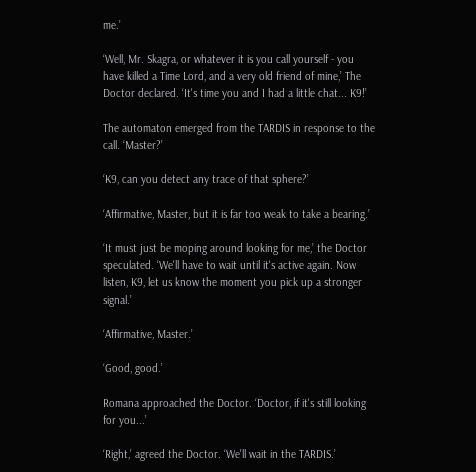me.’

‘Well, Mr. Skagra, or whatever it is you call yourself - you have killed a Time Lord, and a very old friend of mine,’ The Doctor declared. ‘It's time you and I had a little chat... K9!’

The automaton emerged from the TARDIS in response to the call. ‘Master?’

‘K9, can you detect any trace of that sphere?’

‘Affirmative, Master, but it is far too weak to take a bearing.’

‘It must just be moping around looking for me,’ the Doctor speculated. ‘We'll have to wait until it's active again. Now listen, K9, let us know the moment you pick up a stronger signal.’

‘Affirmative, Master.’

‘Good, good.’

Romana approached the Doctor. ‘Doctor, if it's still looking for you...’

‘Right,’ agreed the Doctor. ‘We'll wait in the TARDIS.’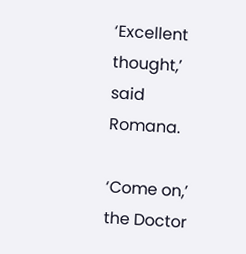‘Excellent thought,’ said Romana.

‘Come on,’ the Doctor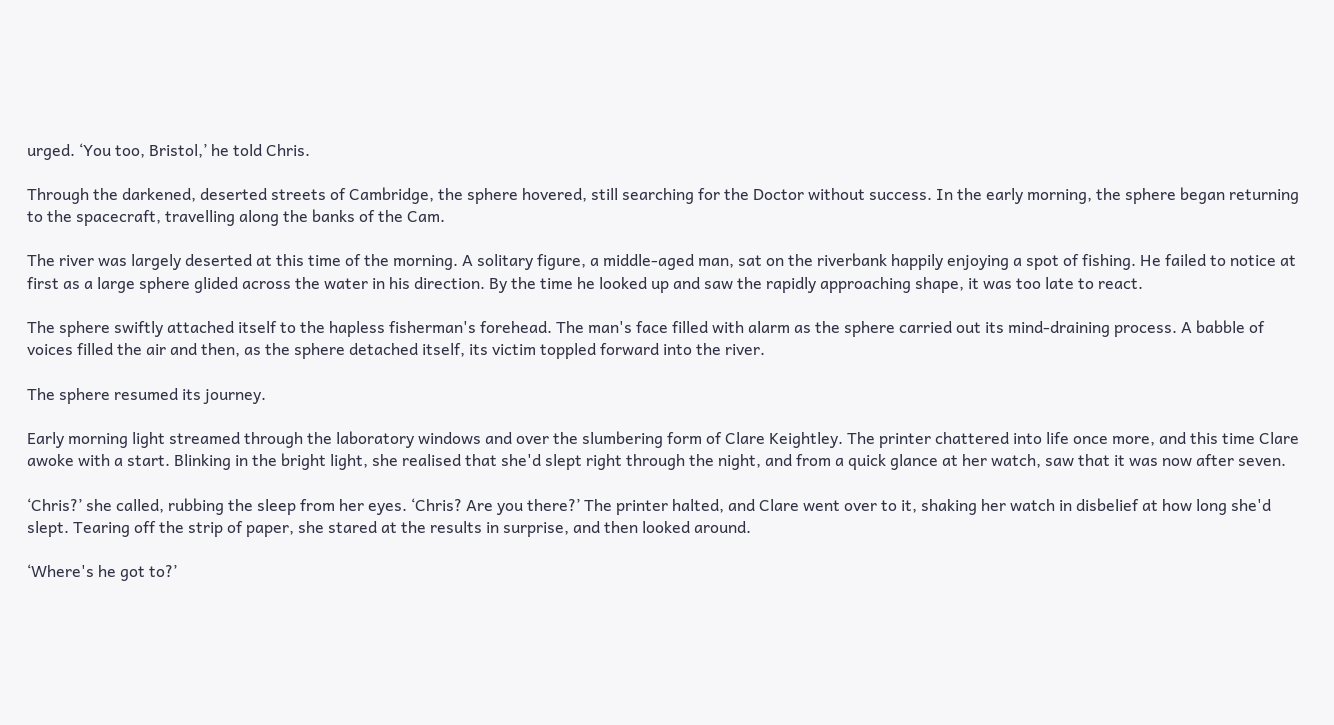urged. ‘You too, Bristol,’ he told Chris.

Through the darkened, deserted streets of Cambridge, the sphere hovered, still searching for the Doctor without success. In the early morning, the sphere began returning to the spacecraft, travelling along the banks of the Cam.

The river was largely deserted at this time of the morning. A solitary figure, a middle-aged man, sat on the riverbank happily enjoying a spot of fishing. He failed to notice at first as a large sphere glided across the water in his direction. By the time he looked up and saw the rapidly approaching shape, it was too late to react.

The sphere swiftly attached itself to the hapless fisherman's forehead. The man's face filled with alarm as the sphere carried out its mind-draining process. A babble of voices filled the air and then, as the sphere detached itself, its victim toppled forward into the river.

The sphere resumed its journey.

Early morning light streamed through the laboratory windows and over the slumbering form of Clare Keightley. The printer chattered into life once more, and this time Clare awoke with a start. Blinking in the bright light, she realised that she'd slept right through the night, and from a quick glance at her watch, saw that it was now after seven.

‘Chris?’ she called, rubbing the sleep from her eyes. ‘Chris? Are you there?’ The printer halted, and Clare went over to it, shaking her watch in disbelief at how long she'd slept. Tearing off the strip of paper, she stared at the results in surprise, and then looked around.

‘Where's he got to?’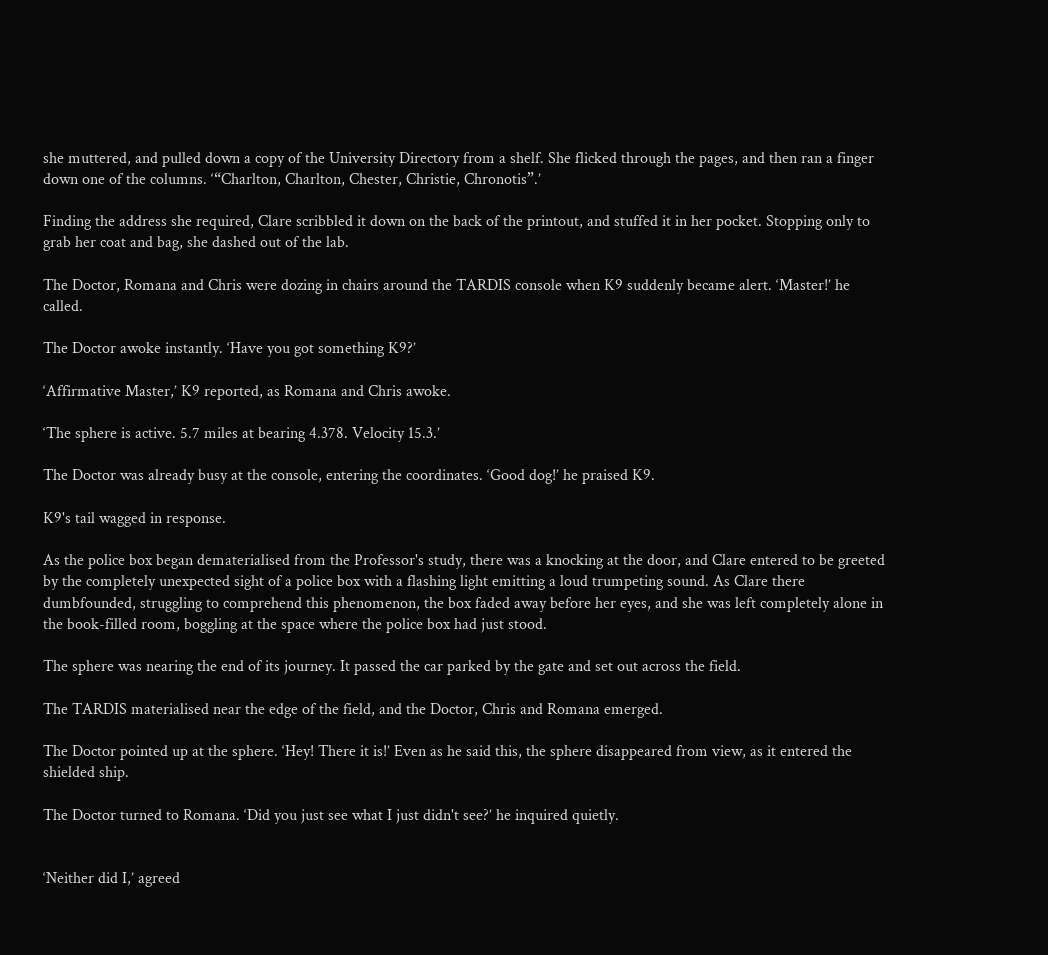she muttered, and pulled down a copy of the University Directory from a shelf. She flicked through the pages, and then ran a finger down one of the columns. ‘“Charlton, Charlton, Chester, Christie, Chronotis”.’

Finding the address she required, Clare scribbled it down on the back of the printout, and stuffed it in her pocket. Stopping only to grab her coat and bag, she dashed out of the lab.

The Doctor, Romana and Chris were dozing in chairs around the TARDIS console when K9 suddenly became alert. ‘Master!’ he called.

The Doctor awoke instantly. ‘Have you got something K9?’

‘Affirmative Master,’ K9 reported, as Romana and Chris awoke.

‘The sphere is active. 5.7 miles at bearing 4.378. Velocity 15.3.’

The Doctor was already busy at the console, entering the coordinates. ‘Good dog!’ he praised K9.

K9's tail wagged in response.

As the police box began dematerialised from the Professor's study, there was a knocking at the door, and Clare entered to be greeted by the completely unexpected sight of a police box with a flashing light emitting a loud trumpeting sound. As Clare there dumbfounded, struggling to comprehend this phenomenon, the box faded away before her eyes, and she was left completely alone in the book-filled room, boggling at the space where the police box had just stood.

The sphere was nearing the end of its journey. It passed the car parked by the gate and set out across the field.

The TARDIS materialised near the edge of the field, and the Doctor, Chris and Romana emerged.

The Doctor pointed up at the sphere. ‘Hey! There it is!’ Even as he said this, the sphere disappeared from view, as it entered the shielded ship.

The Doctor turned to Romana. ‘Did you just see what I just didn't see?’ he inquired quietly.


‘Neither did I,’ agreed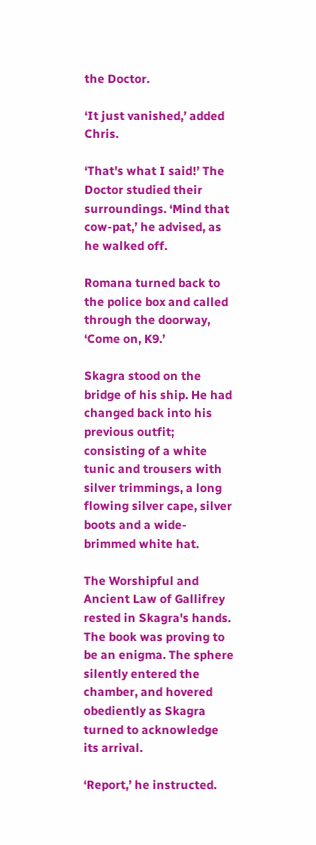the Doctor.

‘It just vanished,’ added Chris.

‘That's what I said!’ The Doctor studied their surroundings. ‘Mind that cow-pat,’ he advised, as he walked off.

Romana turned back to the police box and called through the doorway, ‘Come on, K9.’

Skagra stood on the bridge of his ship. He had changed back into his previous outfit; consisting of a white tunic and trousers with silver trimmings, a long flowing silver cape, silver boots and a wide-brimmed white hat.

The Worshipful and Ancient Law of Gallifrey rested in Skagra's hands. The book was proving to be an enigma. The sphere silently entered the chamber, and hovered obediently as Skagra turned to acknowledge its arrival.

‘Report,’ he instructed.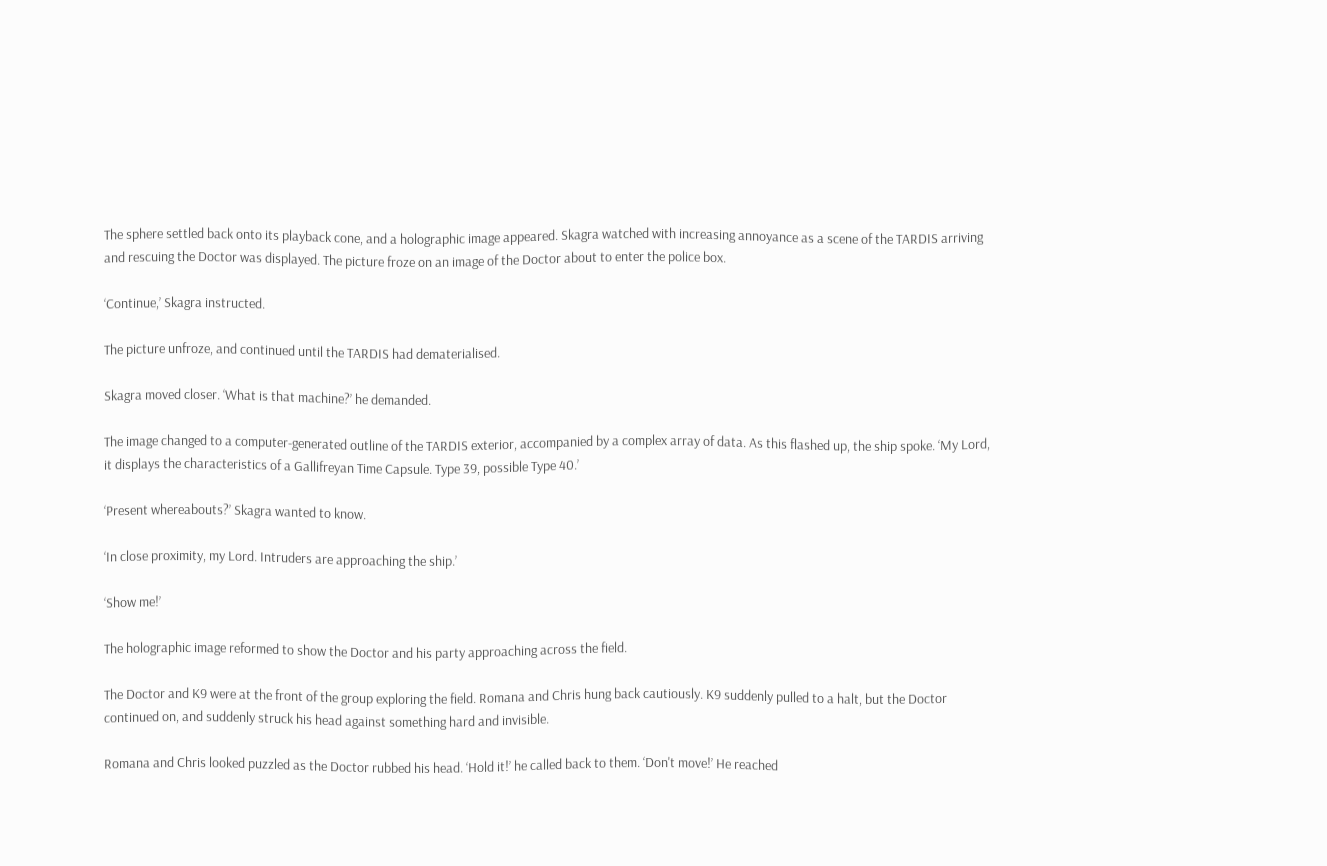The sphere settled back onto its playback cone, and a holographic image appeared. Skagra watched with increasing annoyance as a scene of the TARDIS arriving and rescuing the Doctor was displayed. The picture froze on an image of the Doctor about to enter the police box.

‘Continue,’ Skagra instructed.

The picture unfroze, and continued until the TARDIS had dematerialised.

Skagra moved closer. ‘What is that machine?’ he demanded.

The image changed to a computer-generated outline of the TARDIS exterior, accompanied by a complex array of data. As this flashed up, the ship spoke. ‘My Lord, it displays the characteristics of a Gallifreyan Time Capsule. Type 39, possible Type 40.’

‘Present whereabouts?’ Skagra wanted to know.

‘In close proximity, my Lord. Intruders are approaching the ship.’

‘Show me!’

The holographic image reformed to show the Doctor and his party approaching across the field.

The Doctor and K9 were at the front of the group exploring the field. Romana and Chris hung back cautiously. K9 suddenly pulled to a halt, but the Doctor continued on, and suddenly struck his head against something hard and invisible.

Romana and Chris looked puzzled as the Doctor rubbed his head. ‘Hold it!’ he called back to them. ‘Don't move!’ He reached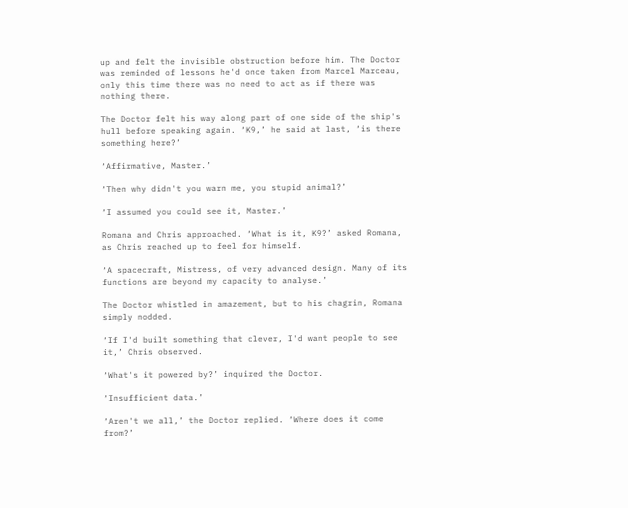up and felt the invisible obstruction before him. The Doctor was reminded of lessons he'd once taken from Marcel Marceau, only this time there was no need to act as if there was nothing there.

The Doctor felt his way along part of one side of the ship's hull before speaking again. ‘K9,’ he said at last, ‘is there something here?’

‘Affirmative, Master.’

‘Then why didn't you warn me, you stupid animal?’

‘I assumed you could see it, Master.’

Romana and Chris approached. ‘What is it, K9?’ asked Romana, as Chris reached up to feel for himself.

‘A spacecraft, Mistress, of very advanced design. Many of its functions are beyond my capacity to analyse.’

The Doctor whistled in amazement, but to his chagrin, Romana simply nodded.

‘If I'd built something that clever, I'd want people to see it,’ Chris observed.

‘What's it powered by?’ inquired the Doctor.

‘Insufficient data.’

‘Aren't we all,’ the Doctor replied. ‘Where does it come from?’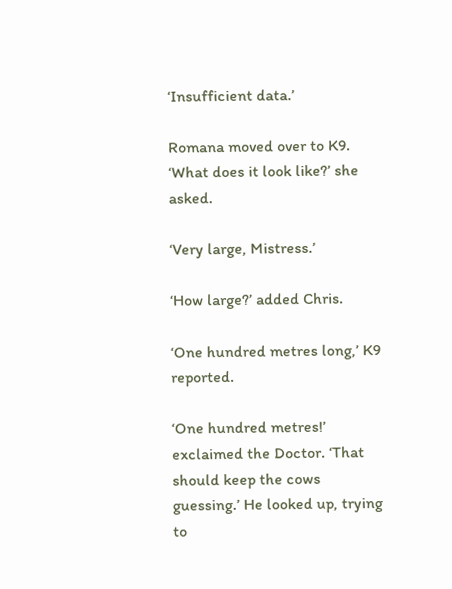‘Insufficient data.’

Romana moved over to K9. ‘What does it look like?’ she asked.

‘Very large, Mistress.’

‘How large?’ added Chris.

‘One hundred metres long,’ K9 reported.

‘One hundred metres!’ exclaimed the Doctor. ‘That should keep the cows guessing.’ He looked up, trying to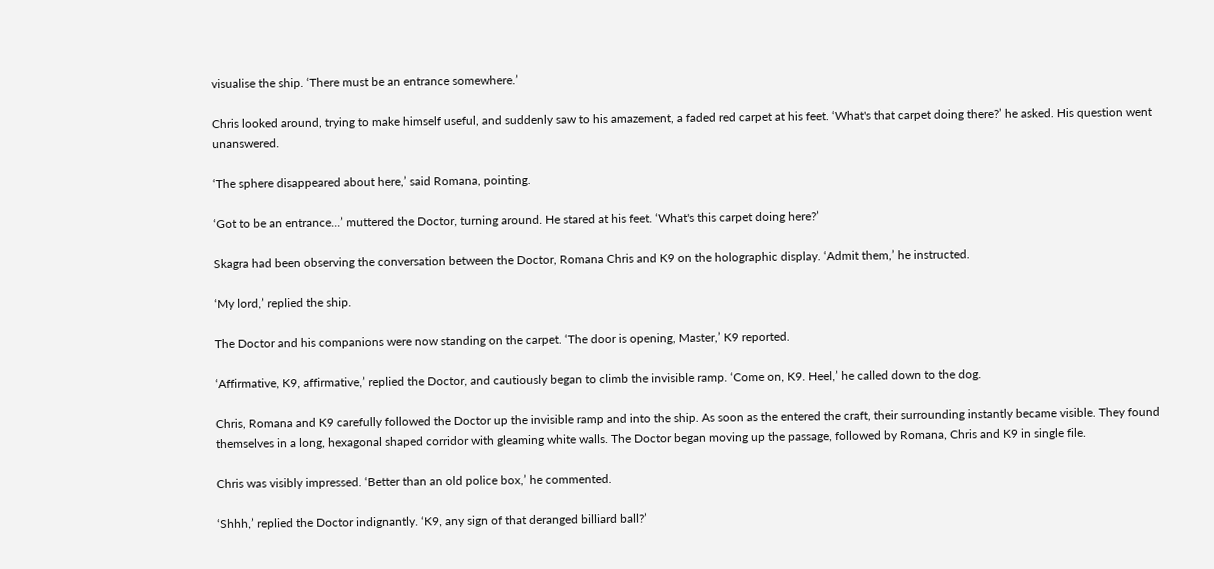visualise the ship. ‘There must be an entrance somewhere.’

Chris looked around, trying to make himself useful, and suddenly saw to his amazement, a faded red carpet at his feet. ‘What's that carpet doing there?’ he asked. His question went unanswered.

‘The sphere disappeared about here,’ said Romana, pointing.

‘Got to be an entrance...’ muttered the Doctor, turning around. He stared at his feet. ‘What's this carpet doing here?’

Skagra had been observing the conversation between the Doctor, Romana Chris and K9 on the holographic display. ‘Admit them,’ he instructed.

‘My lord,’ replied the ship.

The Doctor and his companions were now standing on the carpet. ‘The door is opening, Master,’ K9 reported.

‘Affirmative, K9, affirmative,’ replied the Doctor, and cautiously began to climb the invisible ramp. ‘Come on, K9. Heel,’ he called down to the dog.

Chris, Romana and K9 carefully followed the Doctor up the invisible ramp and into the ship. As soon as the entered the craft, their surrounding instantly became visible. They found themselves in a long, hexagonal shaped corridor with gleaming white walls. The Doctor began moving up the passage, followed by Romana, Chris and K9 in single file.

Chris was visibly impressed. ‘Better than an old police box,’ he commented.

‘Shhh,’ replied the Doctor indignantly. ‘K9, any sign of that deranged billiard ball?’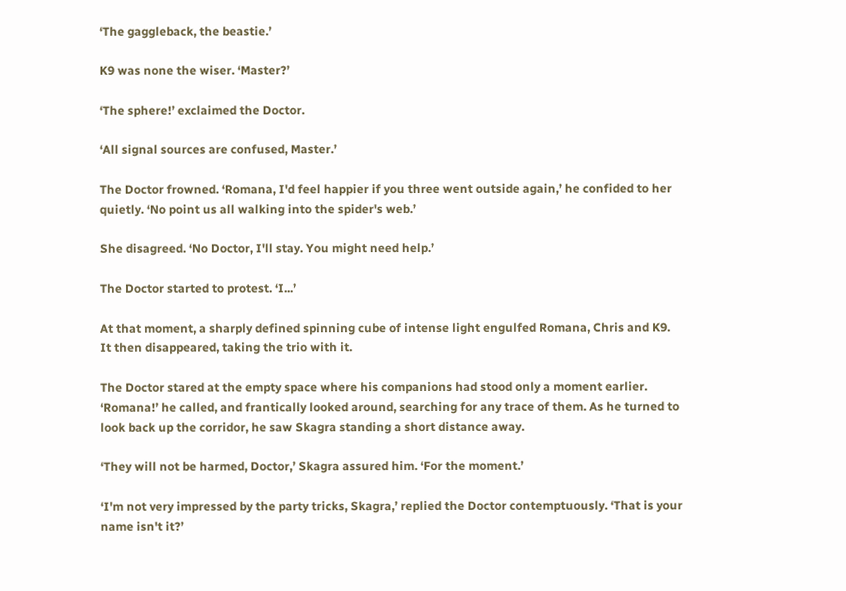‘The gaggleback, the beastie.’

K9 was none the wiser. ‘Master?’

‘The sphere!’ exclaimed the Doctor.

‘All signal sources are confused, Master.’

The Doctor frowned. ‘Romana, I'd feel happier if you three went outside again,’ he confided to her quietly. ‘No point us all walking into the spider's web.’

She disagreed. ‘No Doctor, I'll stay. You might need help.’

The Doctor started to protest. ‘I...’

At that moment, a sharply defined spinning cube of intense light engulfed Romana, Chris and K9. It then disappeared, taking the trio with it.

The Doctor stared at the empty space where his companions had stood only a moment earlier. ‘Romana!’ he called, and frantically looked around, searching for any trace of them. As he turned to look back up the corridor, he saw Skagra standing a short distance away.

‘They will not be harmed, Doctor,’ Skagra assured him. ‘For the moment.’

‘I'm not very impressed by the party tricks, Skagra,’ replied the Doctor contemptuously. ‘That is your name isn't it?’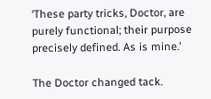‘These party tricks, Doctor, are purely functional; their purpose precisely defined. As is mine.’

The Doctor changed tack.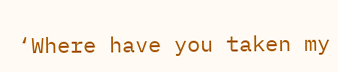‘Where have you taken my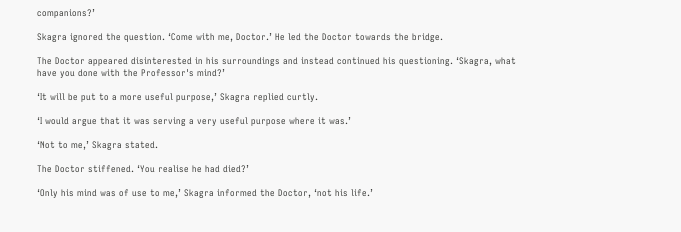companions?’

Skagra ignored the question. ‘Come with me, Doctor.’ He led the Doctor towards the bridge.

The Doctor appeared disinterested in his surroundings and instead continued his questioning. ‘Skagra, what have you done with the Professor's mind?’

‘It will be put to a more useful purpose,’ Skagra replied curtly.

‘I would argue that it was serving a very useful purpose where it was.’

‘Not to me,’ Skagra stated.

The Doctor stiffened. ‘You realise he had died?’

‘Only his mind was of use to me,’ Skagra informed the Doctor, ‘not his life.’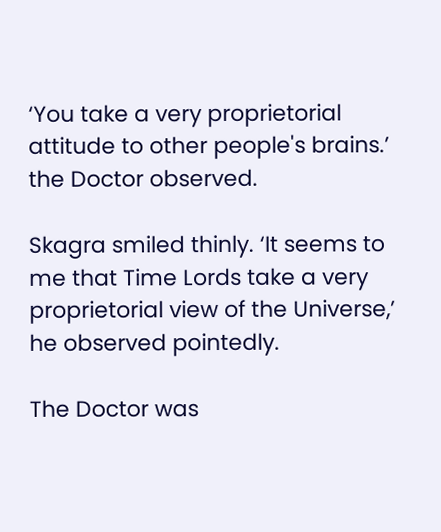‘You take a very proprietorial attitude to other people's brains.’ the Doctor observed.

Skagra smiled thinly. ‘It seems to me that Time Lords take a very proprietorial view of the Universe,’ he observed pointedly.

The Doctor was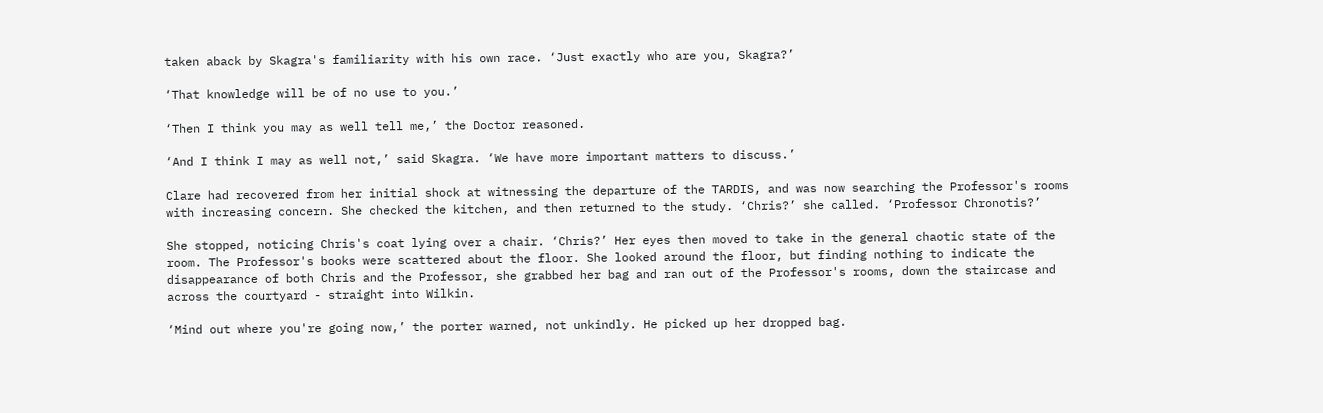taken aback by Skagra's familiarity with his own race. ‘Just exactly who are you, Skagra?’

‘That knowledge will be of no use to you.’

‘Then I think you may as well tell me,’ the Doctor reasoned.

‘And I think I may as well not,’ said Skagra. ‘We have more important matters to discuss.’

Clare had recovered from her initial shock at witnessing the departure of the TARDIS, and was now searching the Professor's rooms with increasing concern. She checked the kitchen, and then returned to the study. ‘Chris?’ she called. ‘Professor Chronotis?’

She stopped, noticing Chris's coat lying over a chair. ‘Chris?’ Her eyes then moved to take in the general chaotic state of the room. The Professor's books were scattered about the floor. She looked around the floor, but finding nothing to indicate the disappearance of both Chris and the Professor, she grabbed her bag and ran out of the Professor's rooms, down the staircase and across the courtyard - straight into Wilkin.

‘Mind out where you're going now,’ the porter warned, not unkindly. He picked up her dropped bag.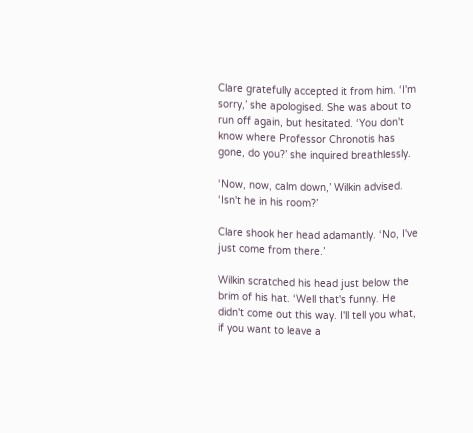Clare gratefully accepted it from him. ‘I'm sorry,’ she apologised. She was about to run off again, but hesitated. ‘You don't know where Professor Chronotis has gone, do you?’ she inquired breathlessly.

‘Now, now, calm down,’ Wilkin advised. ‘Isn't he in his room?’

Clare shook her head adamantly. ‘No, I've just come from there.’

Wilkin scratched his head just below the brim of his hat. ‘Well that's funny. He didn't come out this way. I'll tell you what, if you want to leave a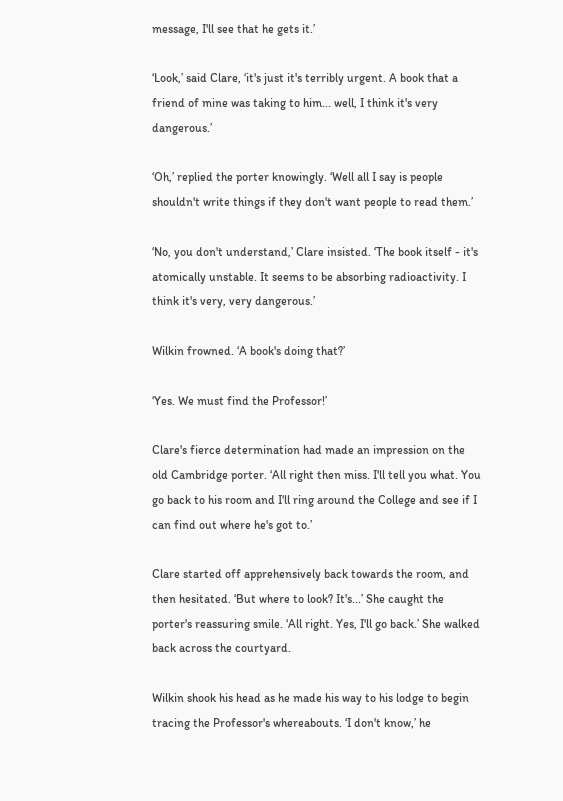message, I'll see that he gets it.’

‘Look,’ said Clare, ‘it's just it's terribly urgent. A book that a friend of mine was taking to him... well, I think it's very dangerous.’

‘Oh,’ replied the porter knowingly. ‘Well all I say is people shouldn't write things if they don't want people to read them.’

‘No, you don't understand,’ Clare insisted. ‘The book itself - it's atomically unstable. It seems to be absorbing radioactivity. I think it's very, very dangerous.’

Wilkin frowned. ‘A book's doing that?’

‘Yes. We must find the Professor!’

Clare's fierce determination had made an impression on the old Cambridge porter. ‘All right then miss. I'll tell you what. You go back to his room and I'll ring around the College and see if I can find out where he's got to.’

Clare started off apprehensively back towards the room, and then hesitated. ‘But where to look? It's...’ She caught the porter's reassuring smile. ‘All right. Yes, I'll go back.’ She walked back across the courtyard.

Wilkin shook his head as he made his way to his lodge to begin tracing the Professor's whereabouts. ‘I don't know,’ he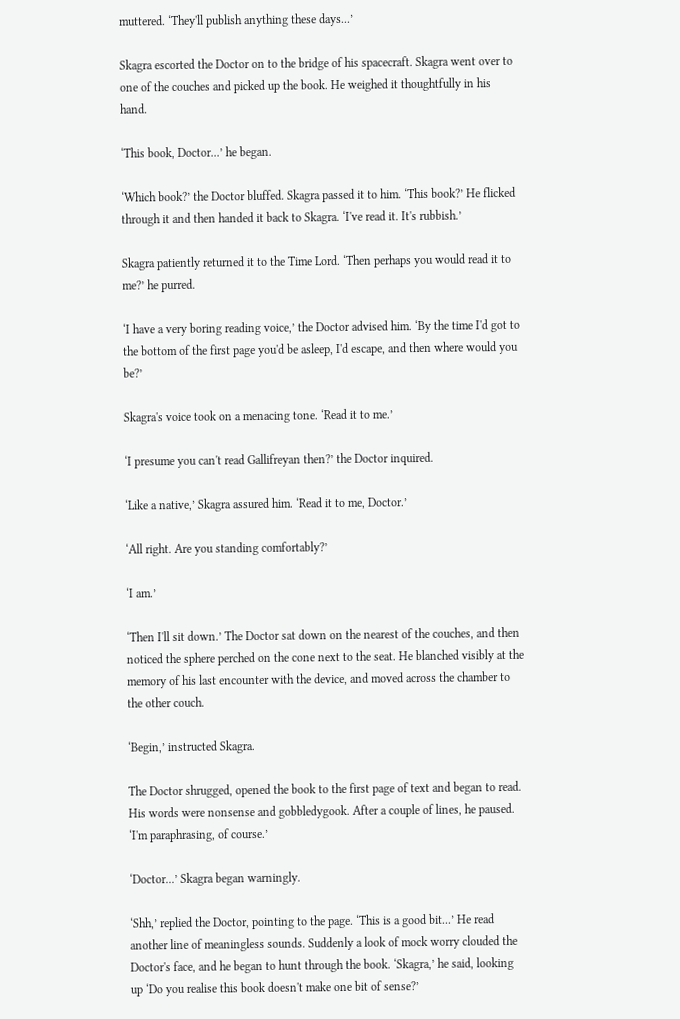muttered. ‘They'll publish anything these days...’

Skagra escorted the Doctor on to the bridge of his spacecraft. Skagra went over to one of the couches and picked up the book. He weighed it thoughtfully in his hand.

‘This book, Doctor...’ he began.

‘Which book?’ the Doctor bluffed. Skagra passed it to him. ‘This book?’ He flicked through it and then handed it back to Skagra. ‘I've read it. It's rubbish.’

Skagra patiently returned it to the Time Lord. ‘Then perhaps you would read it to me?’ he purred.

‘I have a very boring reading voice,’ the Doctor advised him. ‘By the time I'd got to the bottom of the first page you'd be asleep, I'd escape, and then where would you be?’

Skagra's voice took on a menacing tone. ‘Read it to me.’

‘I presume you can't read Gallifreyan then?’ the Doctor inquired.

‘Like a native,’ Skagra assured him. ‘Read it to me, Doctor.’

‘All right. Are you standing comfortably?’

‘I am.’

‘Then I'll sit down.’ The Doctor sat down on the nearest of the couches, and then noticed the sphere perched on the cone next to the seat. He blanched visibly at the memory of his last encounter with the device, and moved across the chamber to the other couch.

‘Begin,’ instructed Skagra.

The Doctor shrugged, opened the book to the first page of text and began to read. His words were nonsense and gobbledygook. After a couple of lines, he paused. ‘I'm paraphrasing, of course.’

‘Doctor...’ Skagra began warningly.

‘Shh,’ replied the Doctor, pointing to the page. ‘This is a good bit...’ He read another line of meaningless sounds. Suddenly a look of mock worry clouded the Doctor's face, and he began to hunt through the book. ‘Skagra,’ he said, looking up ‘Do you realise this book doesn't make one bit of sense?’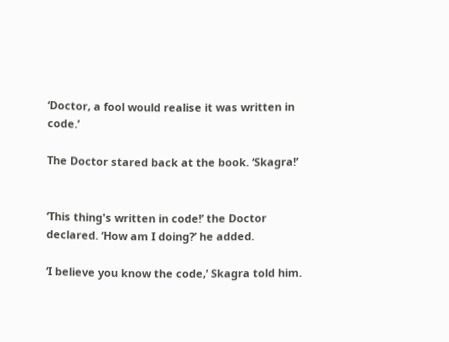‘Doctor, a fool would realise it was written in code.’

The Doctor stared back at the book. ‘Skagra!’


‘This thing's written in code!’ the Doctor declared. ‘How am I doing?’ he added.

‘I believe you know the code,’ Skagra told him.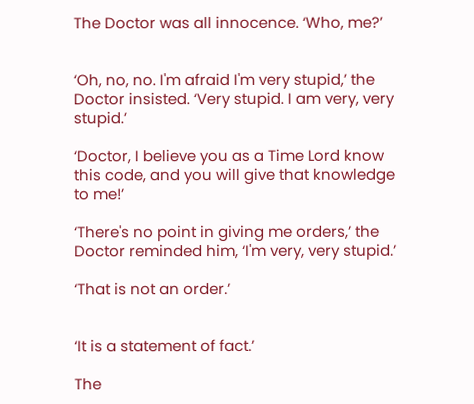The Doctor was all innocence. ‘Who, me?’


‘Oh, no, no. I'm afraid I'm very stupid,’ the Doctor insisted. ‘Very stupid. I am very, very stupid.’

‘Doctor, I believe you as a Time Lord know this code, and you will give that knowledge to me!’

‘There's no point in giving me orders,’ the Doctor reminded him, ‘I'm very, very stupid.’

‘That is not an order.’


‘It is a statement of fact.’

The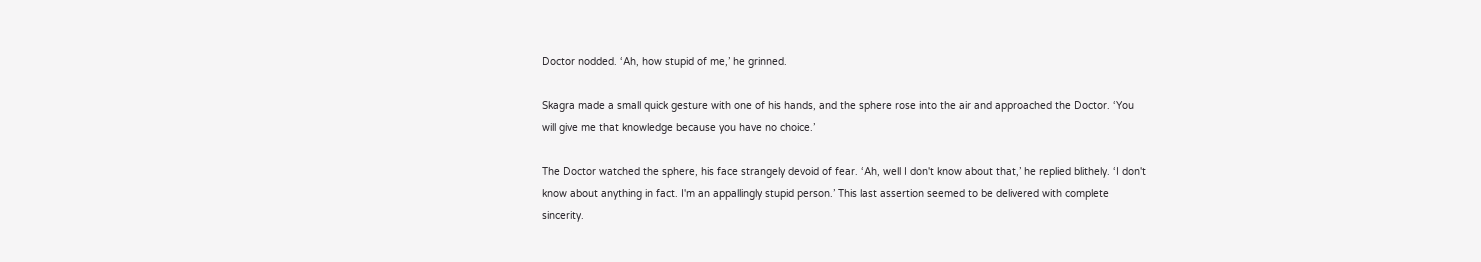Doctor nodded. ‘Ah, how stupid of me,’ he grinned.

Skagra made a small quick gesture with one of his hands, and the sphere rose into the air and approached the Doctor. ‘You will give me that knowledge because you have no choice.’

The Doctor watched the sphere, his face strangely devoid of fear. ‘Ah, well I don't know about that,’ he replied blithely. ‘I don't know about anything in fact. I'm an appallingly stupid person.’ This last assertion seemed to be delivered with complete sincerity.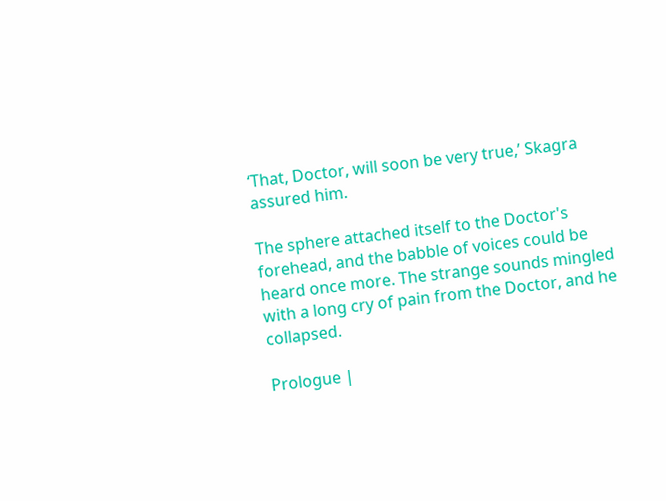‘That, Doctor, will soon be very true,’ Skagra assured him.

The sphere attached itself to the Doctor's forehead, and the babble of voices could be heard once more. The strange sounds mingled with a long cry of pain from the Doctor, and he collapsed.

Prologue |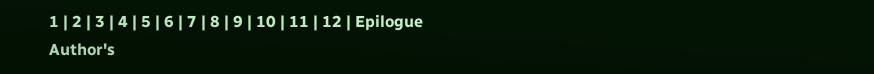1 | 2 | 3 | 4 | 5 | 6 | 7 | 8 | 9 | 10 | 11 | 12 | Epilogue
Author's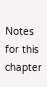Notes for this chapter